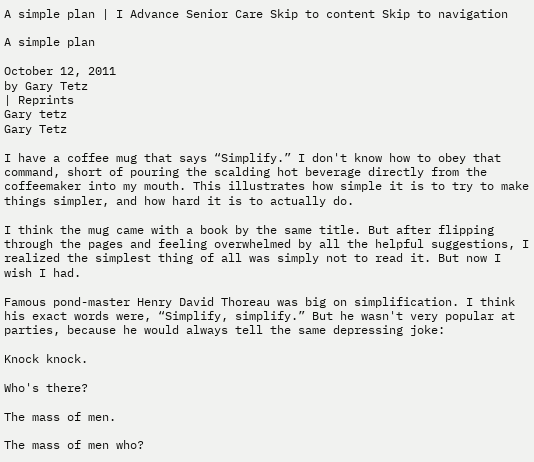A simple plan | I Advance Senior Care Skip to content Skip to navigation

A simple plan

October 12, 2011
by Gary Tetz
| Reprints
Gary tetz
Gary Tetz

I have a coffee mug that says “Simplify.” I don't know how to obey that command, short of pouring the scalding hot beverage directly from the coffeemaker into my mouth. This illustrates how simple it is to try to make things simpler, and how hard it is to actually do.

I think the mug came with a book by the same title. But after flipping through the pages and feeling overwhelmed by all the helpful suggestions, I realized the simplest thing of all was simply not to read it. But now I wish I had.

Famous pond-master Henry David Thoreau was big on simplification. I think his exact words were, “Simplify, simplify.” But he wasn't very popular at parties, because he would always tell the same depressing joke:

Knock knock.

Who's there?

The mass of men.

The mass of men who?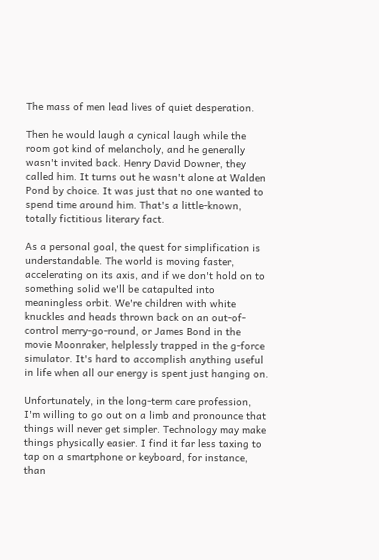The mass of men lead lives of quiet desperation.

Then he would laugh a cynical laugh while the room got kind of melancholy, and he generally wasn't invited back. Henry David Downer, they called him. It turns out he wasn't alone at Walden Pond by choice. It was just that no one wanted to spend time around him. That's a little-known, totally fictitious literary fact.

As a personal goal, the quest for simplification is understandable. The world is moving faster, accelerating on its axis, and if we don't hold on to something solid we'll be catapulted into meaningless orbit. We're children with white knuckles and heads thrown back on an out-of-control merry-go-round, or James Bond in the movie Moonraker, helplessly trapped in the g-force simulator. It's hard to accomplish anything useful in life when all our energy is spent just hanging on.

Unfortunately, in the long-term care profession, I'm willing to go out on a limb and pronounce that things will never get simpler. Technology may make things physically easier. I find it far less taxing to tap on a smartphone or keyboard, for instance, than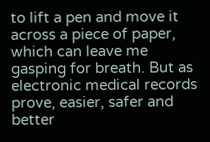to lift a pen and move it across a piece of paper, which can leave me gasping for breath. But as electronic medical records prove, easier, safer and better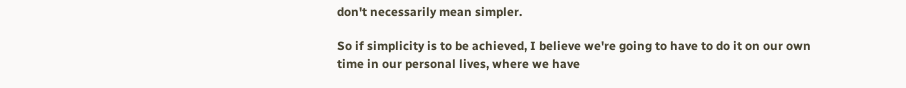don't necessarily mean simpler.

So if simplicity is to be achieved, I believe we're going to have to do it on our own time in our personal lives, where we have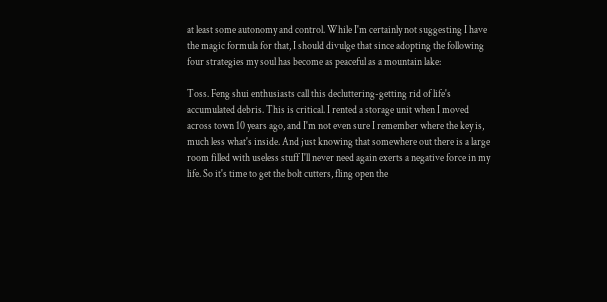at least some autonomy and control. While I'm certainly not suggesting I have the magic formula for that, I should divulge that since adopting the following four strategies my soul has become as peaceful as a mountain lake:

Toss. Feng shui enthusiasts call this decluttering-getting rid of life's accumulated debris. This is critical. I rented a storage unit when I moved across town 10 years ago, and I'm not even sure I remember where the key is, much less what's inside. And just knowing that somewhere out there is a large room filled with useless stuff I'll never need again exerts a negative force in my life. So it's time to get the bolt cutters, fling open the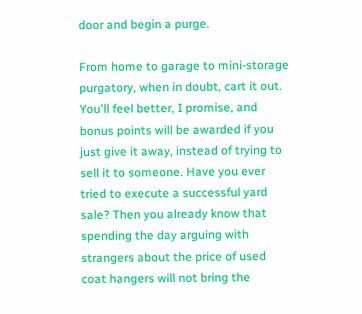door and begin a purge.

From home to garage to mini-storage purgatory, when in doubt, cart it out. You'll feel better, I promise, and bonus points will be awarded if you just give it away, instead of trying to sell it to someone. Have you ever tried to execute a successful yard sale? Then you already know that spending the day arguing with strangers about the price of used coat hangers will not bring the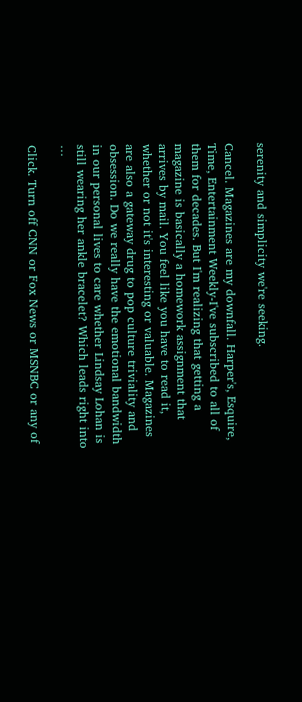serenity and simplicity we're seeking.

Cancel. Magazines are my downfall. Harper's, Esquire, Time, Entertainment Weekly-I've subscribed to all of them for decades. But I'm realizing that getting a magazine is basically a homework assignment that arrives by mail. You feel like you have to read it, whether or not it's interesting or valuable. Magazines are also a gateway drug to pop culture triviality and obsession. Do we really have the emotional bandwidth in our personal lives to care whether Lindsay Lohan is still wearing her ankle bracelet? Which leads right into …

Click. Turn off CNN or Fox News or MSNBC or any of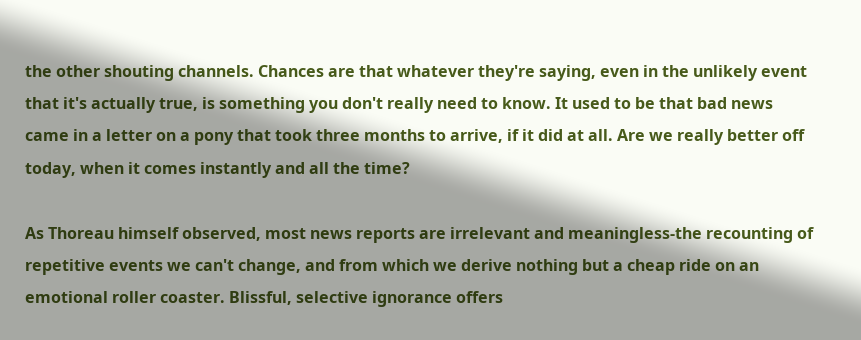the other shouting channels. Chances are that whatever they're saying, even in the unlikely event that it's actually true, is something you don't really need to know. It used to be that bad news came in a letter on a pony that took three months to arrive, if it did at all. Are we really better off today, when it comes instantly and all the time?

As Thoreau himself observed, most news reports are irrelevant and meaningless-the recounting of repetitive events we can't change, and from which we derive nothing but a cheap ride on an emotional roller coaster. Blissful, selective ignorance offers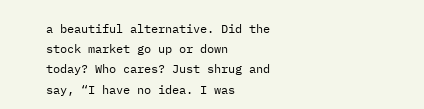a beautiful alternative. Did the stock market go up or down today? Who cares? Just shrug and say, “I have no idea. I was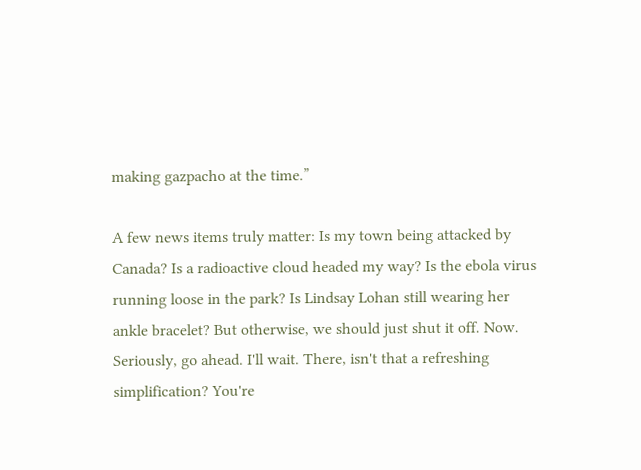making gazpacho at the time.”

A few news items truly matter: Is my town being attacked by Canada? Is a radioactive cloud headed my way? Is the ebola virus running loose in the park? Is Lindsay Lohan still wearing her ankle bracelet? But otherwise, we should just shut it off. Now. Seriously, go ahead. I'll wait. There, isn't that a refreshing simplification? You're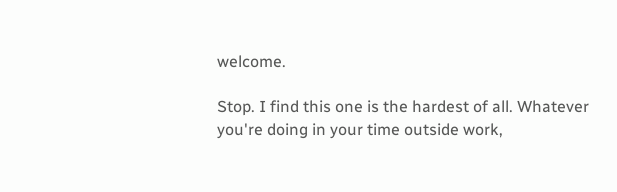welcome.

Stop. I find this one is the hardest of all. Whatever you're doing in your time outside work,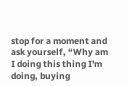stop for a moment and ask yourself, “Why am I doing this thing I'm doing, buying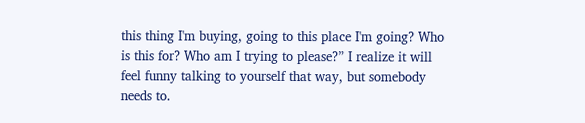this thing I'm buying, going to this place I'm going? Who is this for? Who am I trying to please?” I realize it will feel funny talking to yourself that way, but somebody needs to.